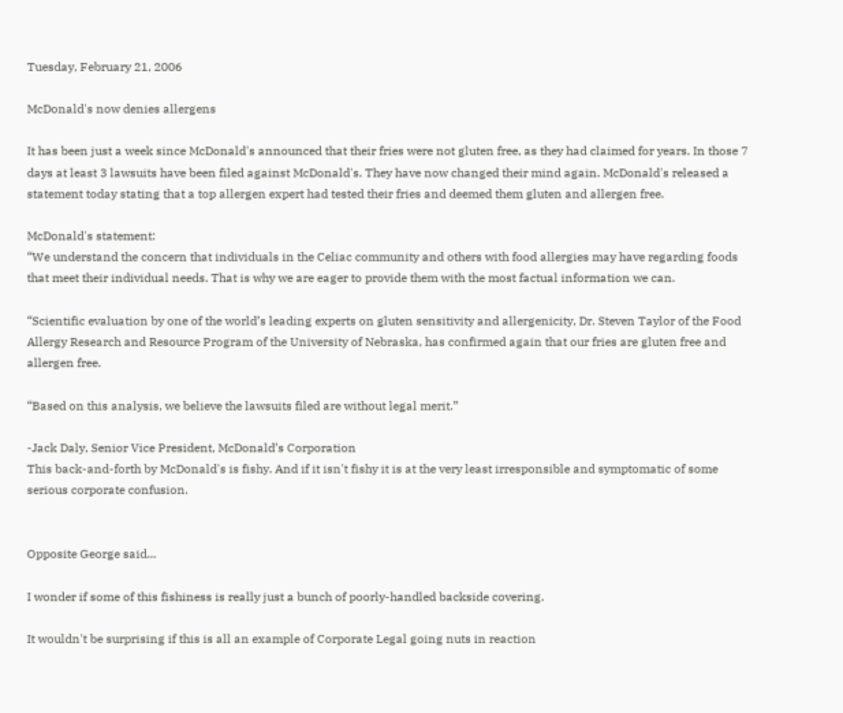Tuesday, February 21, 2006

McDonald's now denies allergens

It has been just a week since McDonald's announced that their fries were not gluten free, as they had claimed for years. In those 7 days at least 3 lawsuits have been filed against McDonald's. They have now changed their mind again. McDonald's released a statement today stating that a top allergen expert had tested their fries and deemed them gluten and allergen free.

McDonald's statement:
“We understand the concern that individuals in the Celiac community and others with food allergies may have regarding foods that meet their individual needs. That is why we are eager to provide them with the most factual information we can.

“Scientific evaluation by one of the world’s leading experts on gluten sensitivity and allergenicity, Dr. Steven Taylor of the Food Allergy Research and Resource Program of the University of Nebraska, has confirmed again that our fries are gluten free and allergen free.

“Based on this analysis, we believe the lawsuits filed are without legal merit.”

-Jack Daly, Senior Vice President, McDonald’s Corporation
This back-and-forth by McDonald's is fishy. And if it isn't fishy it is at the very least irresponsible and symptomatic of some serious corporate confusion.


Opposite George said...

I wonder if some of this fishiness is really just a bunch of poorly-handled backside covering.

It wouldn't be surprising if this is all an example of Corporate Legal going nuts in reaction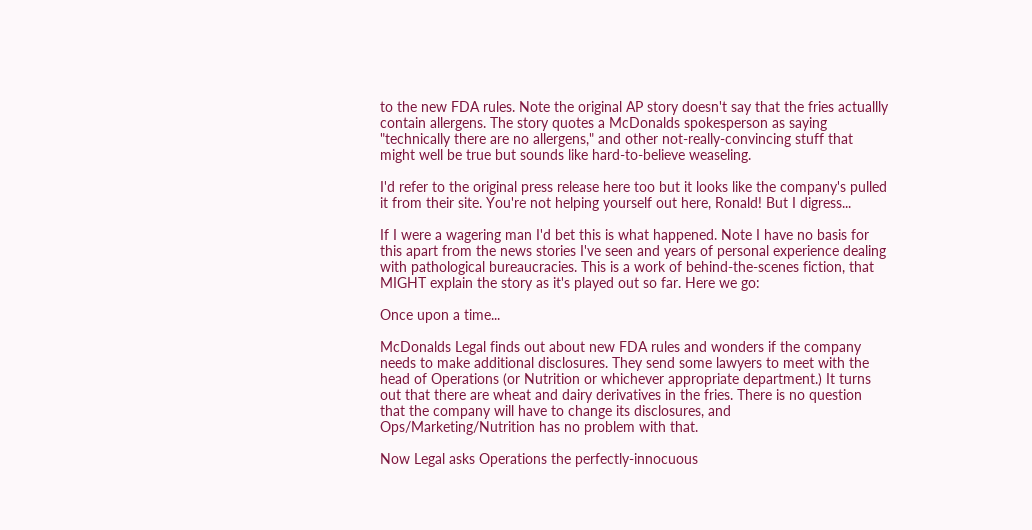to the new FDA rules. Note the original AP story doesn't say that the fries actuallly contain allergens. The story quotes a McDonalds spokesperson as saying "technically there are no allergens," and other not-really-convincing stuff that might well be true but sounds like hard-to-believe weaseling.

I'd refer to the original press release here too but it looks like the company's pulled it from their site. You're not helping yourself out here, Ronald! But I digress...

If I were a wagering man I'd bet this is what happened. Note I have no basis for this apart from the news stories I've seen and years of personal experience dealing with pathological bureaucracies. This is a work of behind-the-scenes fiction, that MIGHT explain the story as it's played out so far. Here we go:

Once upon a time...

McDonalds Legal finds out about new FDA rules and wonders if the company needs to make additional disclosures. They send some lawyers to meet with the head of Operations (or Nutrition or whichever appropriate department.) It turns out that there are wheat and dairy derivatives in the fries. There is no question that the company will have to change its disclosures, and Ops/Marketing/Nutrition has no problem with that.

Now Legal asks Operations the perfectly-innocuous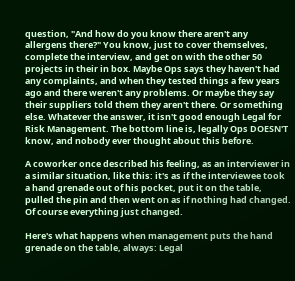question, "And how do you know there aren't any allergens there?" You know, just to cover themselves, complete the interview, and get on with the other 50 projects in their in box. Maybe Ops says they haven't had any complaints, and when they tested things a few years ago and there weren't any problems. Or maybe they say their suppliers told them they aren't there. Or something else. Whatever the answer, it isn't good enough Legal for Risk Management. The bottom line is, legally Ops DOESN'T know, and nobody ever thought about this before.

A coworker once described his feeling, as an interviewer in a similar situation, like this: it's as if the interviewee took a hand grenade out of his pocket, put it on the table, pulled the pin and then went on as if nothing had changed. Of course everything just changed.

Here's what happens when management puts the hand grenade on the table, always: Legal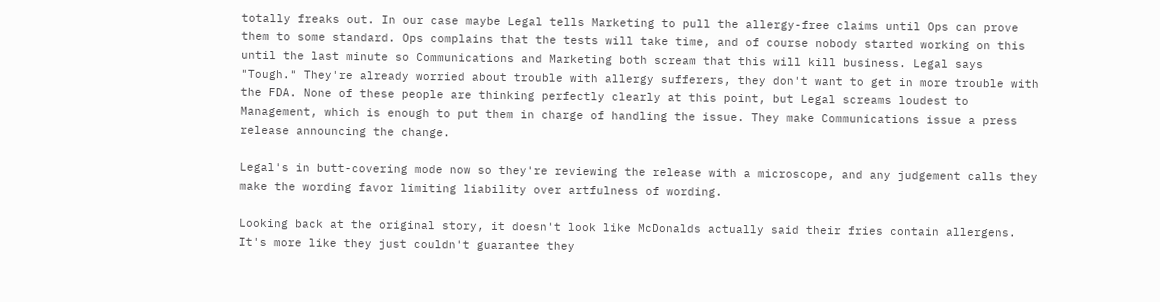totally freaks out. In our case maybe Legal tells Marketing to pull the allergy-free claims until Ops can prove them to some standard. Ops complains that the tests will take time, and of course nobody started working on this until the last minute so Communications and Marketing both scream that this will kill business. Legal says "Tough." They're already worried about trouble with allergy sufferers, they don't want to get in more trouble with the FDA. None of these people are thinking perfectly clearly at this point, but Legal screams loudest to Management, which is enough to put them in charge of handling the issue. They make Communications issue a press release announcing the change.

Legal's in butt-covering mode now so they're reviewing the release with a microscope, and any judgement calls they make the wording favor limiting liability over artfulness of wording.

Looking back at the original story, it doesn't look like McDonalds actually said their fries contain allergens. It's more like they just couldn't guarantee they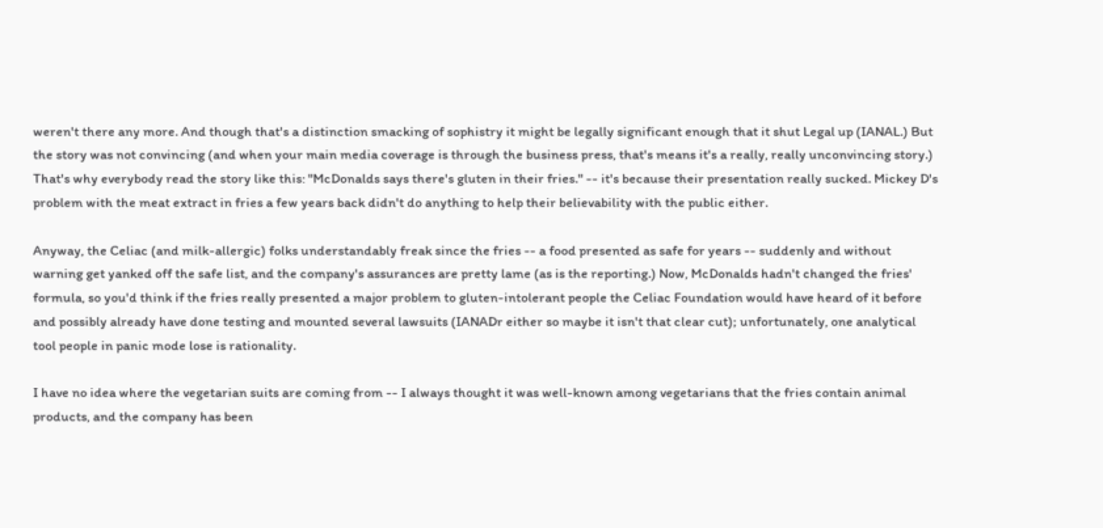weren't there any more. And though that's a distinction smacking of sophistry it might be legally significant enough that it shut Legal up (IANAL.) But the story was not convincing (and when your main media coverage is through the business press, that's means it's a really, really unconvincing story.) That's why everybody read the story like this: "McDonalds says there's gluten in their fries." -- it's because their presentation really sucked. Mickey D's problem with the meat extract in fries a few years back didn't do anything to help their believability with the public either.

Anyway, the Celiac (and milk-allergic) folks understandably freak since the fries -- a food presented as safe for years -- suddenly and without warning get yanked off the safe list, and the company's assurances are pretty lame (as is the reporting.) Now, McDonalds hadn't changed the fries' formula, so you'd think if the fries really presented a major problem to gluten-intolerant people the Celiac Foundation would have heard of it before and possibly already have done testing and mounted several lawsuits (IANADr either so maybe it isn't that clear cut); unfortunately, one analytical tool people in panic mode lose is rationality.

I have no idea where the vegetarian suits are coming from -- I always thought it was well-known among vegetarians that the fries contain animal products, and the company has been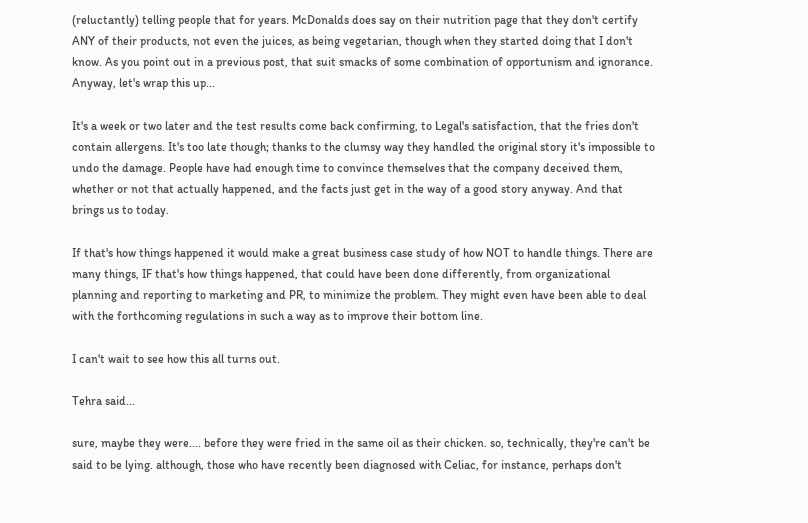(reluctantly) telling people that for years. McDonalds does say on their nutrition page that they don't certify ANY of their products, not even the juices, as being vegetarian, though when they started doing that I don't know. As you point out in a previous post, that suit smacks of some combination of opportunism and ignorance. Anyway, let's wrap this up...

It's a week or two later and the test results come back confirming, to Legal's satisfaction, that the fries don't contain allergens. It's too late though; thanks to the clumsy way they handled the original story it's impossible to undo the damage. People have had enough time to convince themselves that the company deceived them, whether or not that actually happened, and the facts just get in the way of a good story anyway. And that brings us to today.

If that's how things happened it would make a great business case study of how NOT to handle things. There are many things, IF that's how things happened, that could have been done differently, from organizational planning and reporting to marketing and PR, to minimize the problem. They might even have been able to deal with the forthcoming regulations in such a way as to improve their bottom line.

I can't wait to see how this all turns out.

Tehra said...

sure, maybe they were.... before they were fried in the same oil as their chicken. so, technically, they're can't be said to be lying. although, those who have recently been diagnosed with Celiac, for instance, perhaps don't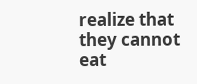realize that they cannot eat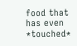food that has even *touched*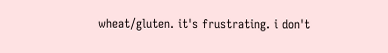wheat/gluten. it's frustrating. i don't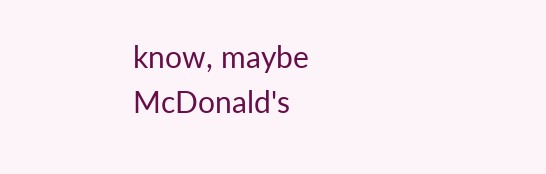know, maybe McDonald's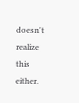doesn't realize this either.